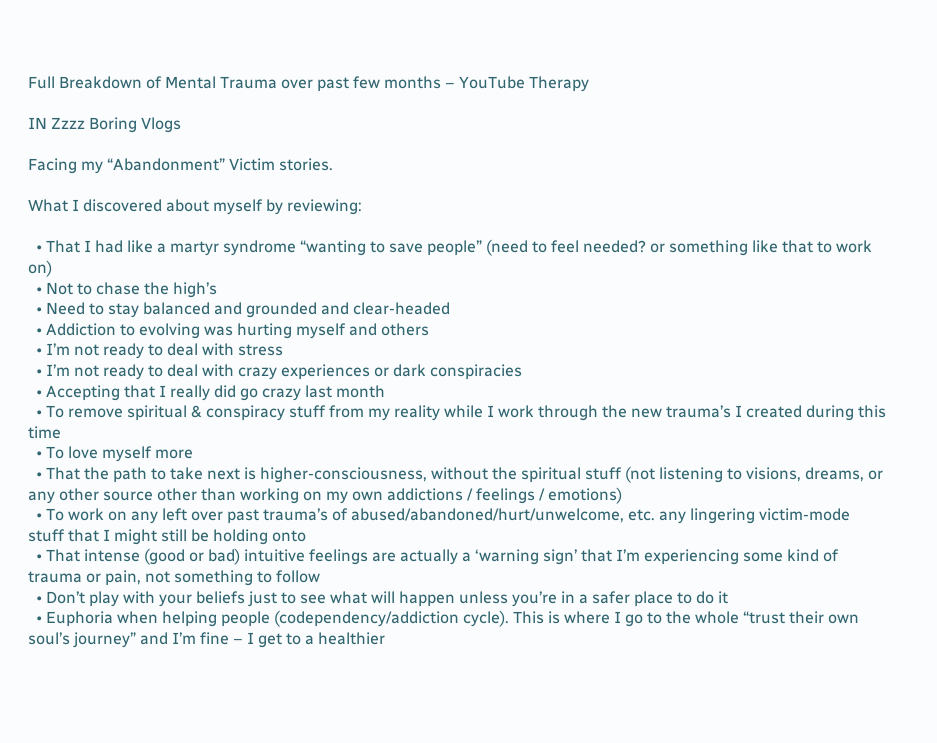Full Breakdown of Mental Trauma over past few months – YouTube Therapy

IN Zzzz Boring Vlogs

Facing my “Abandonment” Victim stories.

What I discovered about myself by reviewing:

  • That I had like a martyr syndrome “wanting to save people” (need to feel needed? or something like that to work on)
  • Not to chase the high’s
  • Need to stay balanced and grounded and clear-headed
  • Addiction to evolving was hurting myself and others
  • I’m not ready to deal with stress
  • I’m not ready to deal with crazy experiences or dark conspiracies
  • Accepting that I really did go crazy last month
  • To remove spiritual & conspiracy stuff from my reality while I work through the new trauma’s I created during this time
  • To love myself more
  • That the path to take next is higher-consciousness, without the spiritual stuff (not listening to visions, dreams, or any other source other than working on my own addictions / feelings / emotions)
  • To work on any left over past trauma’s of abused/abandoned/hurt/unwelcome, etc. any lingering victim-mode stuff that I might still be holding onto
  • That intense (good or bad) intuitive feelings are actually a ‘warning sign’ that I’m experiencing some kind of trauma or pain, not something to follow
  • Don’t play with your beliefs just to see what will happen unless you’re in a safer place to do it
  • Euphoria when helping people (codependency/addiction cycle). This is where I go to the whole “trust their own soul’s journey” and I’m fine – I get to a healthier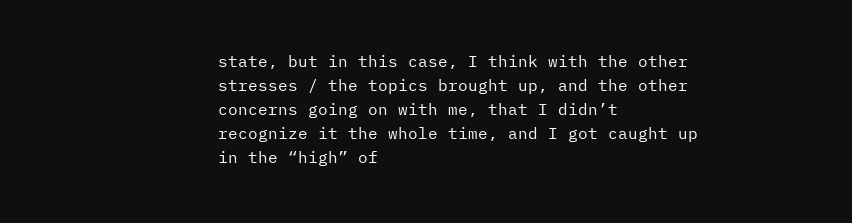state, but in this case, I think with the other stresses / the topics brought up, and the other concerns going on with me, that I didn’t recognize it the whole time, and I got caught up in the “high” of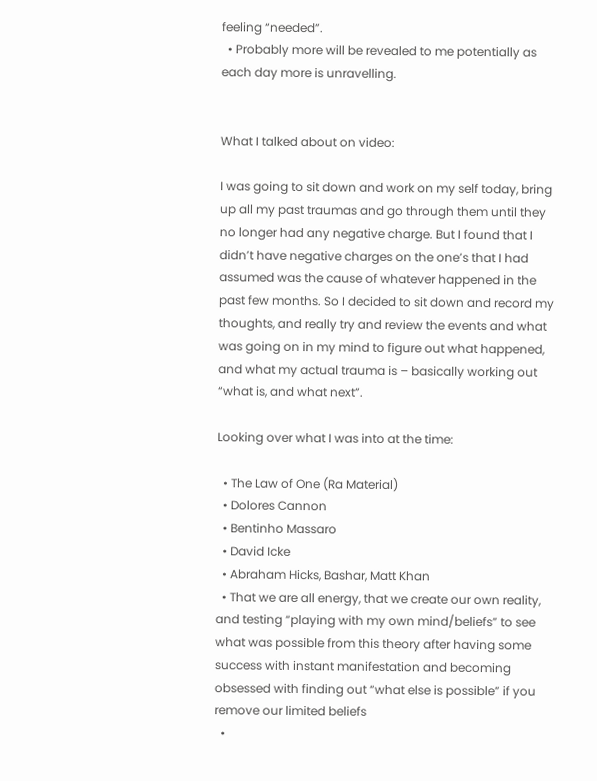feeling “needed”.
  • Probably more will be revealed to me potentially as each day more is unravelling.


What I talked about on video:

I was going to sit down and work on my self today, bring up all my past traumas and go through them until they no longer had any negative charge. But I found that I didn’t have negative charges on the one’s that I had assumed was the cause of whatever happened in the past few months. So I decided to sit down and record my thoughts, and really try and review the events and what was going on in my mind to figure out what happened, and what my actual trauma is – basically working out “what is, and what next”.

Looking over what I was into at the time:

  • The Law of One (Ra Material)
  • Dolores Cannon
  • Bentinho Massaro
  • David Icke
  • Abraham Hicks, Bashar, Matt Khan
  • That we are all energy, that we create our own reality, and testing “playing with my own mind/beliefs” to see what was possible from this theory after having some success with instant manifestation and becoming obsessed with finding out “what else is possible” if you remove our limited beliefs
  •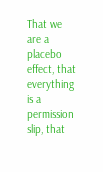That we are a placebo effect, that everything is a permission slip, that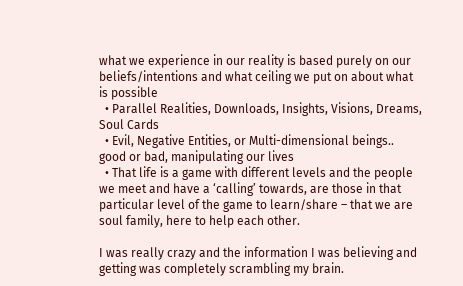what we experience in our reality is based purely on our beliefs/intentions and what ceiling we put on about what is possible
  • Parallel Realities, Downloads, Insights, Visions, Dreams, Soul Cards
  • Evil, Negative Entities, or Multi-dimensional beings.. good or bad, manipulating our lives
  • That life is a game with different levels and the people we meet and have a ‘calling’ towards, are those in that particular level of the game to learn/share – that we are soul family, here to help each other.

I was really crazy and the information I was believing and getting was completely scrambling my brain.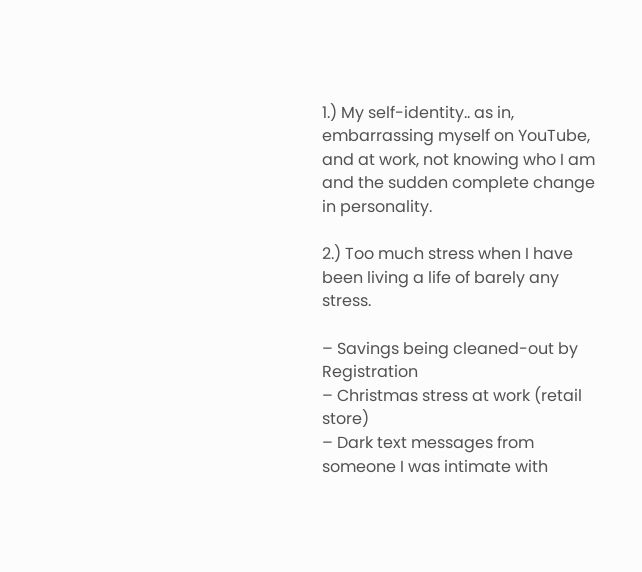1.) My self-identity.. as in, embarrassing myself on YouTube, and at work, not knowing who I am and the sudden complete change in personality.

2.) Too much stress when I have been living a life of barely any stress.

– Savings being cleaned-out by Registration
– Christmas stress at work (retail store)
– Dark text messages from someone I was intimate with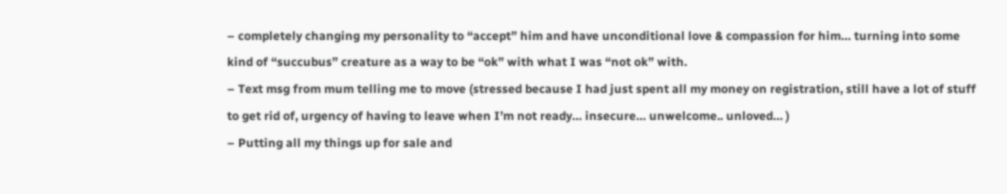– completely changing my personality to “accept” him and have unconditional love & compassion for him… turning into some kind of “succubus” creature as a way to be “ok” with what I was “not ok” with.
– Text msg from mum telling me to move (stressed because I had just spent all my money on registration, still have a lot of stuff to get rid of, urgency of having to leave when I’m not ready… insecure… unwelcome.. unloved… )
– Putting all my things up for sale and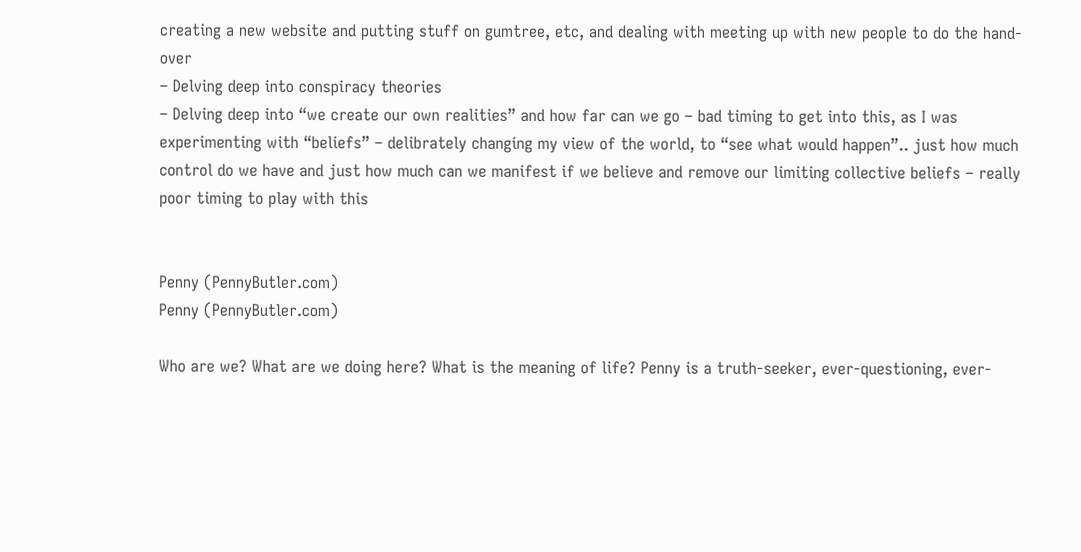creating a new website and putting stuff on gumtree, etc, and dealing with meeting up with new people to do the hand-over
– Delving deep into conspiracy theories
– Delving deep into “we create our own realities” and how far can we go – bad timing to get into this, as I was experimenting with “beliefs” – delibrately changing my view of the world, to “see what would happen”.. just how much control do we have and just how much can we manifest if we believe and remove our limiting collective beliefs – really poor timing to play with this


Penny (PennyButler.com)
Penny (PennyButler.com)

Who are we? What are we doing here? What is the meaning of life? Penny is a truth-seeker, ever-questioning, ever-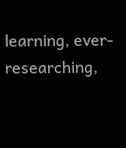learning, ever-researching,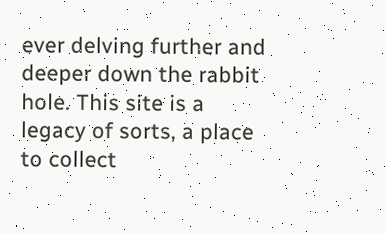ever delving further and deeper down the rabbit hole. This site is a legacy of sorts, a place to collect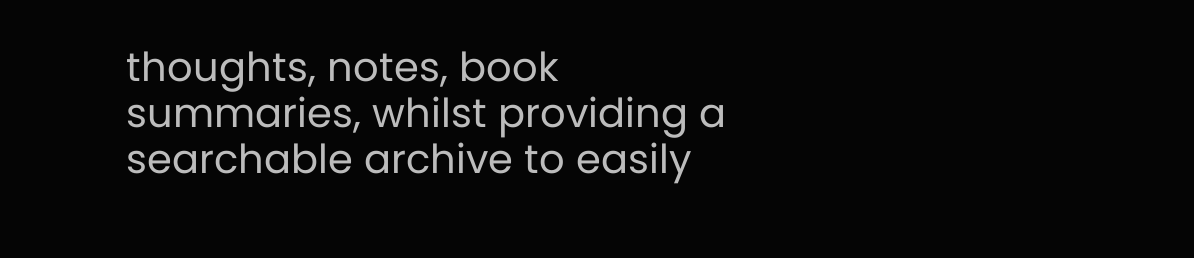thoughts, notes, book summaries, whilst providing a searchable archive to easily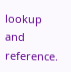lookup and reference.